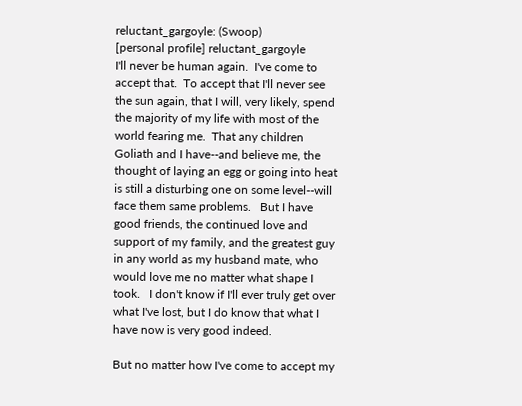reluctant_gargoyle: (Swoop)
[personal profile] reluctant_gargoyle
I'll never be human again.  I've come to accept that.  To accept that I'll never see the sun again, that I will, very likely, spend the majority of my life with most of the world fearing me.  That any children Goliath and I have--and believe me, the thought of laying an egg or going into heat is still a disturbing one on some level--will face them same problems.   But I have good friends, the continued love and support of my family, and the greatest guy in any world as my husband mate, who would love me no matter what shape I took.   I don't know if I'll ever truly get over what I've lost, but I do know that what I have now is very good indeed.

But no matter how I've come to accept my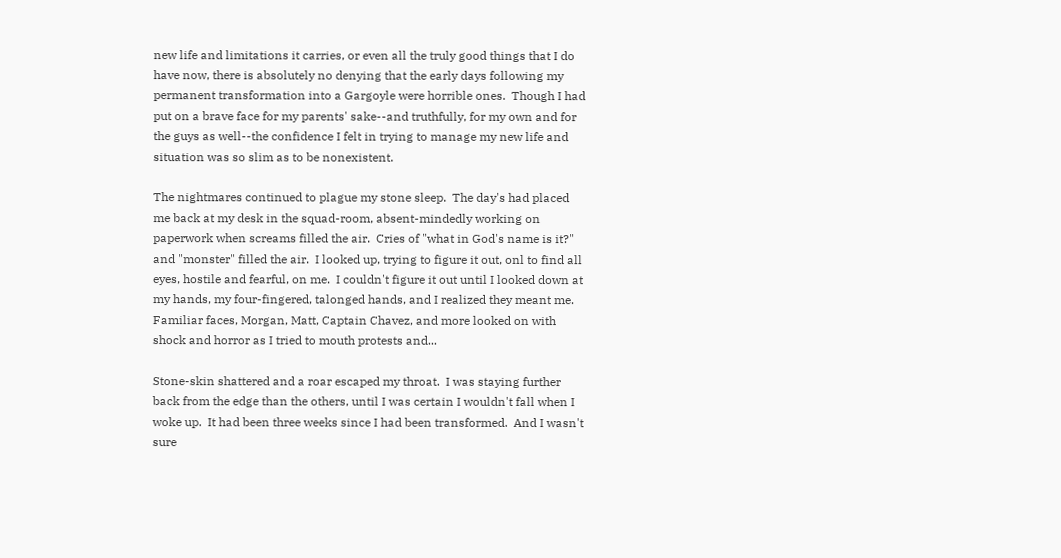new life and limitations it carries, or even all the truly good things that I do have now, there is absolutely no denying that the early days following my permanent transformation into a Gargoyle were horrible ones.  Though I had put on a brave face for my parents' sake--and truthfully, for my own and for the guys as well--the confidence I felt in trying to manage my new life and situation was so slim as to be nonexistent.

The nightmares continued to plague my stone sleep.  The day's had placed me back at my desk in the squad-room, absent-mindedly working on paperwork when screams filled the air.  Cries of "what in God's name is it?" and "monster" filled the air.  I looked up, trying to figure it out, onl to find all eyes, hostile and fearful, on me.  I couldn't figure it out until I looked down at my hands, my four-fingered, talonged hands, and I realized they meant me.  Familiar faces, Morgan, Matt, Captain Chavez, and more looked on with shock and horror as I tried to mouth protests and...

Stone-skin shattered and a roar escaped my throat.  I was staying further back from the edge than the others, until I was certain I wouldn't fall when I woke up.  It had been three weeks since I had been transformed.  And I wasn't sure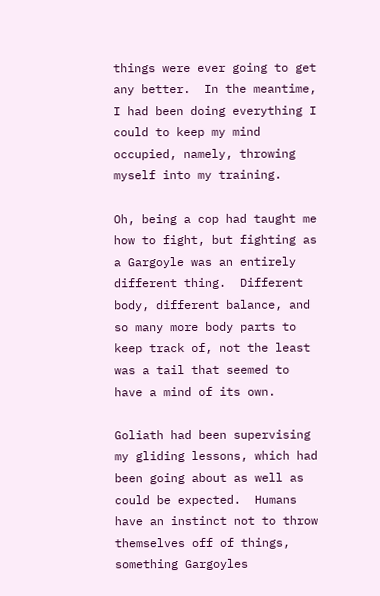things were ever going to get any better.  In the meantime, I had been doing everything I could to keep my mind occupied, namely, throwing myself into my training.

Oh, being a cop had taught me how to fight, but fighting as a Gargoyle was an entirely different thing.  Different body, different balance, and so many more body parts to keep track of, not the least was a tail that seemed to have a mind of its own.

Goliath had been supervising my gliding lessons, which had been going about as well as could be expected.  Humans have an instinct not to throw themselves off of things, something Gargoyles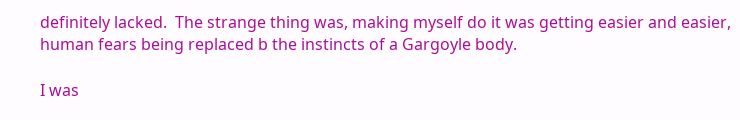definitely lacked.  The strange thing was, making myself do it was getting easier and easier, human fears being replaced b the instincts of a Gargoyle body.

I was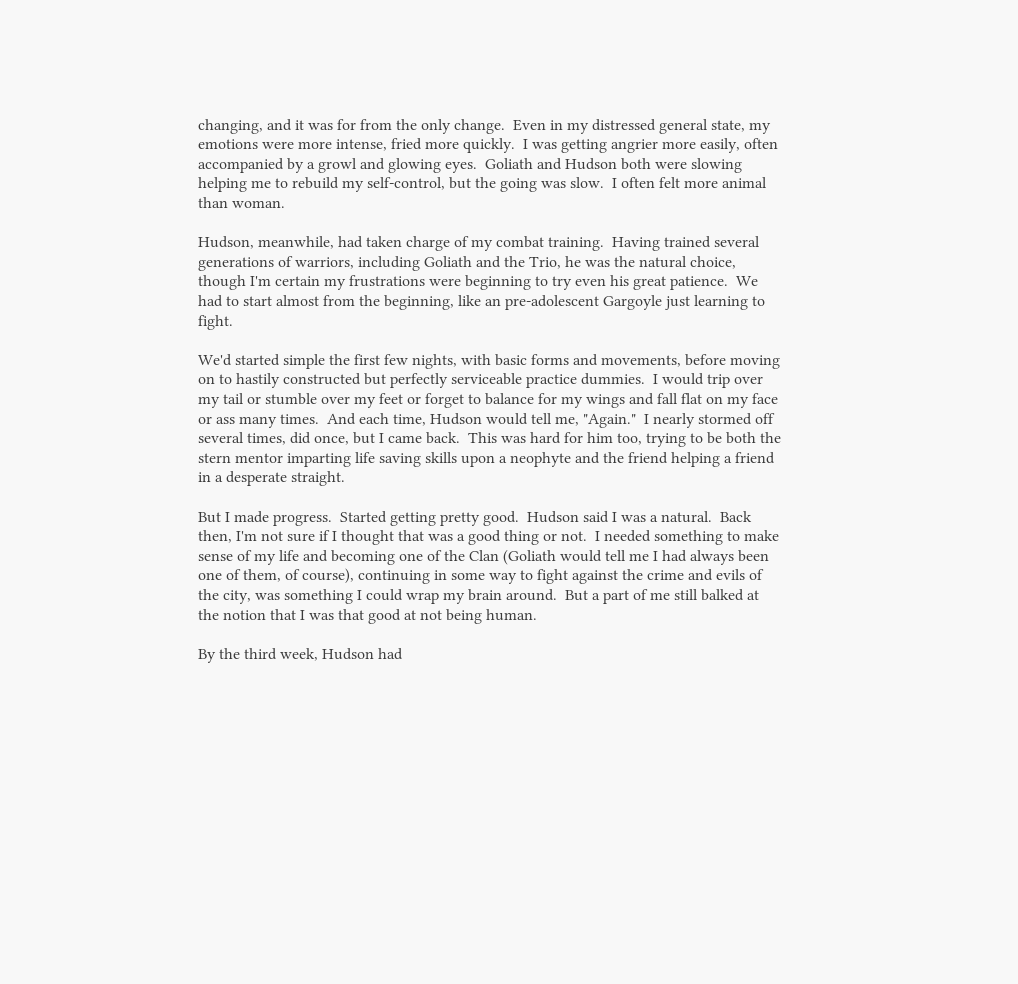changing, and it was for from the only change.  Even in my distressed general state, my emotions were more intense, fried more quickly.  I was getting angrier more easily, often accompanied by a growl and glowing eyes.  Goliath and Hudson both were slowing helping me to rebuild my self-control, but the going was slow.  I often felt more animal than woman.

Hudson, meanwhile, had taken charge of my combat training.  Having trained several generations of warriors, including Goliath and the Trio, he was the natural choice, though I'm certain my frustrations were beginning to try even his great patience.  We had to start almost from the beginning, like an pre-adolescent Gargoyle just learning to fight.

We'd started simple the first few nights, with basic forms and movements, before moving on to hastily constructed but perfectly serviceable practice dummies.  I would trip over my tail or stumble over my feet or forget to balance for my wings and fall flat on my face or ass many times.  And each time, Hudson would tell me, "Again."  I nearly stormed off several times, did once, but I came back.  This was hard for him too, trying to be both the stern mentor imparting life saving skills upon a neophyte and the friend helping a friend in a desperate straight.

But I made progress.  Started getting pretty good.  Hudson said I was a natural.  Back then, I'm not sure if I thought that was a good thing or not.  I needed something to make sense of my life and becoming one of the Clan (Goliath would tell me I had always been one of them, of course), continuing in some way to fight against the crime and evils of the city, was something I could wrap my brain around.  But a part of me still balked at the notion that I was that good at not being human.

By the third week, Hudson had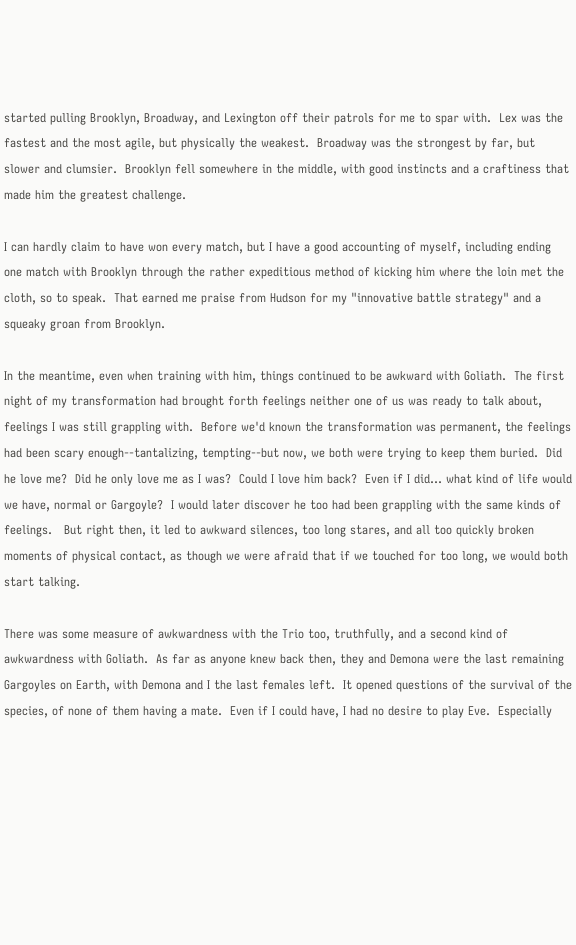started pulling Brooklyn, Broadway, and Lexington off their patrols for me to spar with.  Lex was the fastest and the most agile, but physically the weakest.  Broadway was the strongest by far, but slower and clumsier.  Brooklyn fell somewhere in the middle, with good instincts and a craftiness that made him the greatest challenge.

I can hardly claim to have won every match, but I have a good accounting of myself, including ending one match with Brooklyn through the rather expeditious method of kicking him where the loin met the cloth, so to speak.  That earned me praise from Hudson for my "innovative battle strategy" and a squeaky groan from Brooklyn.

In the meantime, even when training with him, things continued to be awkward with Goliath.  The first night of my transformation had brought forth feelings neither one of us was ready to talk about, feelings I was still grappling with.  Before we'd known the transformation was permanent, the feelings had been scary enough--tantalizing, tempting--but now, we both were trying to keep them buried.  Did he love me?  Did he only love me as I was?  Could I love him back?  Even if I did... what kind of life would we have, normal or Gargoyle?  I would later discover he too had been grappling with the same kinds of feelings.   But right then, it led to awkward silences, too long stares, and all too quickly broken moments of physical contact, as though we were afraid that if we touched for too long, we would both start talking.

There was some measure of awkwardness with the Trio too, truthfully, and a second kind of awkwardness with Goliath.  As far as anyone knew back then, they and Demona were the last remaining Gargoyles on Earth, with Demona and I the last females left.  It opened questions of the survival of the species, of none of them having a mate.  Even if I could have, I had no desire to play Eve.  Especially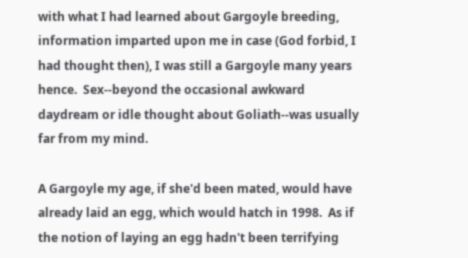with what I had learned about Gargoyle breeding, information imparted upon me in case (God forbid, I had thought then), I was still a Gargoyle many years hence.  Sex--beyond the occasional awkward daydream or idle thought about Goliath--was usually far from my mind.

A Gargoyle my age, if she'd been mated, would have already laid an egg, which would hatch in 1998.  As if the notion of laying an egg hadn't been terrifying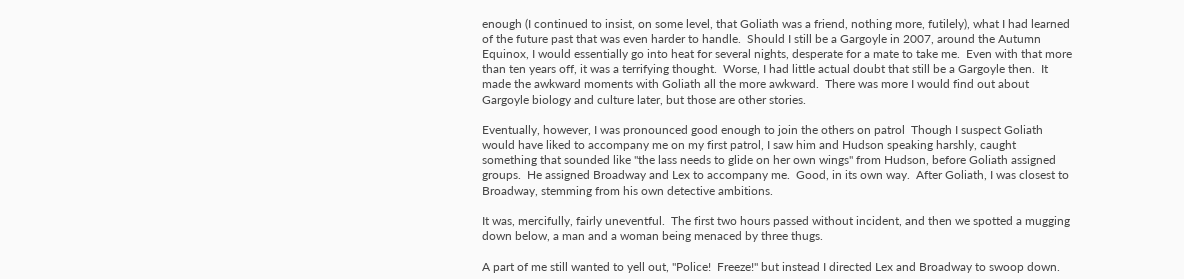enough (I continued to insist, on some level, that Goliath was a friend, nothing more, futilely), what I had learned of the future past that was even harder to handle.  Should I still be a Gargoyle in 2007, around the Autumn Equinox, I would essentially go into heat for several nights, desperate for a mate to take me.  Even with that more than ten years off, it was a terrifying thought.  Worse, I had little actual doubt that still be a Gargoyle then.  It made the awkward moments with Goliath all the more awkward.  There was more I would find out about Gargoyle biology and culture later, but those are other stories.

Eventually, however, I was pronounced good enough to join the others on patrol  Though I suspect Goliath would have liked to accompany me on my first patrol, I saw him and Hudson speaking harshly, caught something that sounded like "the lass needs to glide on her own wings" from Hudson, before Goliath assigned groups.  He assigned Broadway and Lex to accompany me.  Good, in its own way.  After Goliath, I was closest to Broadway, stemming from his own detective ambitions.

It was, mercifully, fairly uneventful.  The first two hours passed without incident, and then we spotted a mugging down below, a man and a woman being menaced by three thugs.

A part of me still wanted to yell out, "Police!  Freeze!" but instead I directed Lex and Broadway to swoop down.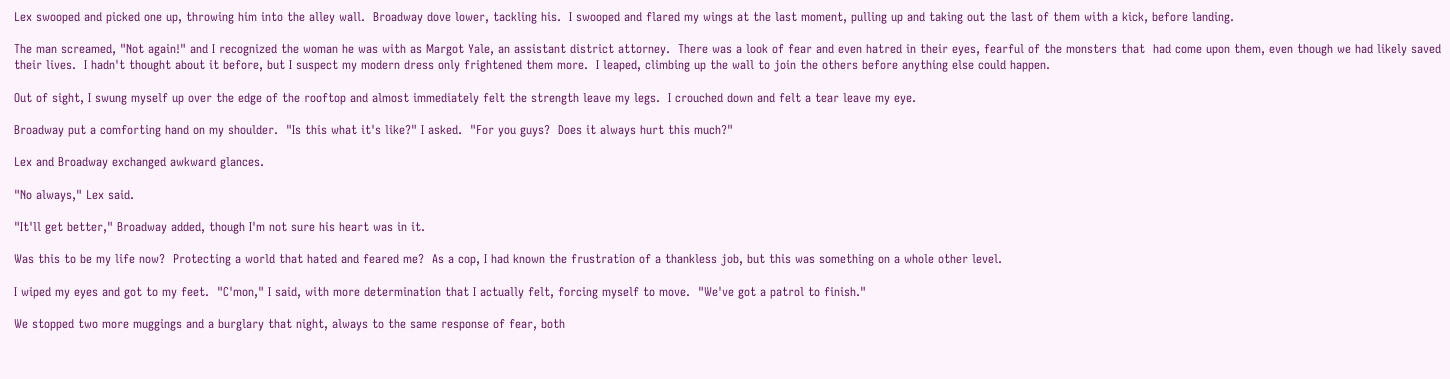Lex swooped and picked one up, throwing him into the alley wall.  Broadway dove lower, tackling his.  I swooped and flared my wings at the last moment, pulling up and taking out the last of them with a kick, before landing.

The man screamed, "Not again!" and I recognized the woman he was with as Margot Yale, an assistant district attorney.  There was a look of fear and even hatred in their eyes, fearful of the monsters that  had come upon them, even though we had likely saved their lives.  I hadn't thought about it before, but I suspect my modern dress only frightened them more.  I leaped, climbing up the wall to join the others before anything else could happen.

Out of sight, I swung myself up over the edge of the rooftop and almost immediately felt the strength leave my legs.  I crouched down and felt a tear leave my eye.

Broadway put a comforting hand on my shoulder.  "Is this what it's like?" I asked.  "For you guys?  Does it always hurt this much?"

Lex and Broadway exchanged awkward glances.

"No always," Lex said.

"It'll get better," Broadway added, though I'm not sure his heart was in it.

Was this to be my life now?  Protecting a world that hated and feared me?  As a cop, I had known the frustration of a thankless job, but this was something on a whole other level.

I wiped my eyes and got to my feet.  "C'mon," I said, with more determination that I actually felt, forcing myself to move.  "We've got a patrol to finish."

We stopped two more muggings and a burglary that night, always to the same response of fear, both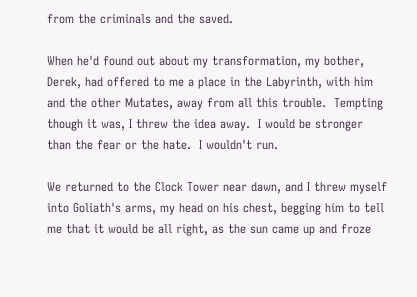from the criminals and the saved.

When he'd found out about my transformation, my bother, Derek, had offered to me a place in the Labyrinth, with him and the other Mutates, away from all this trouble.  Tempting though it was, I threw the idea away.  I would be stronger than the fear or the hate.  I wouldn't run.

We returned to the Clock Tower near dawn, and I threw myself into Goliath's arms, my head on his chest, begging him to tell me that it would be all right, as the sun came up and froze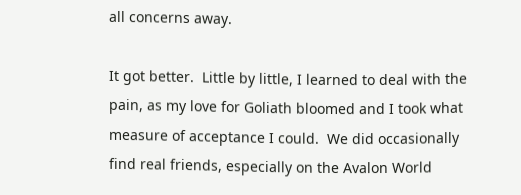all concerns away.

It got better.  Little by little, I learned to deal with the pain, as my love for Goliath bloomed and I took what measure of acceptance I could.  We did occasionally find real friends, especially on the Avalon World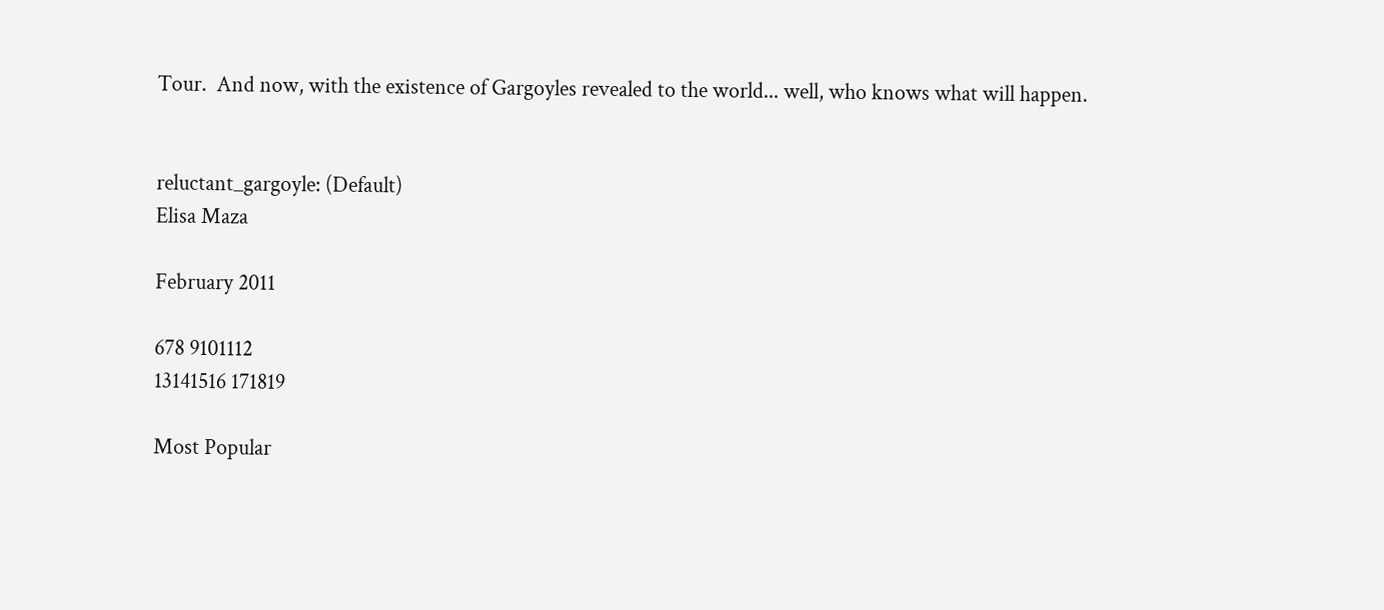Tour.  And now, with the existence of Gargoyles revealed to the world... well, who knows what will happen.


reluctant_gargoyle: (Default)
Elisa Maza

February 2011

678 9101112
13141516 171819

Most Popular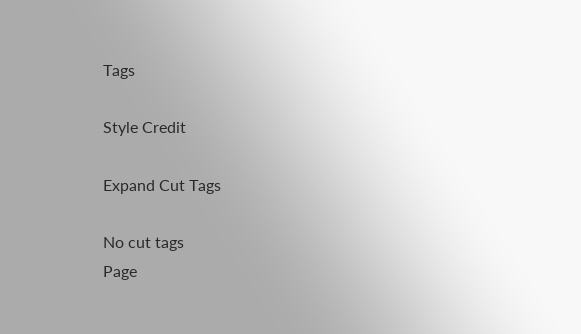Tags

Style Credit

Expand Cut Tags

No cut tags
Page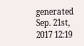generated Sep. 21st, 2017 12:19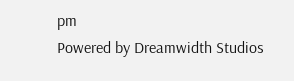pm
Powered by Dreamwidth Studios